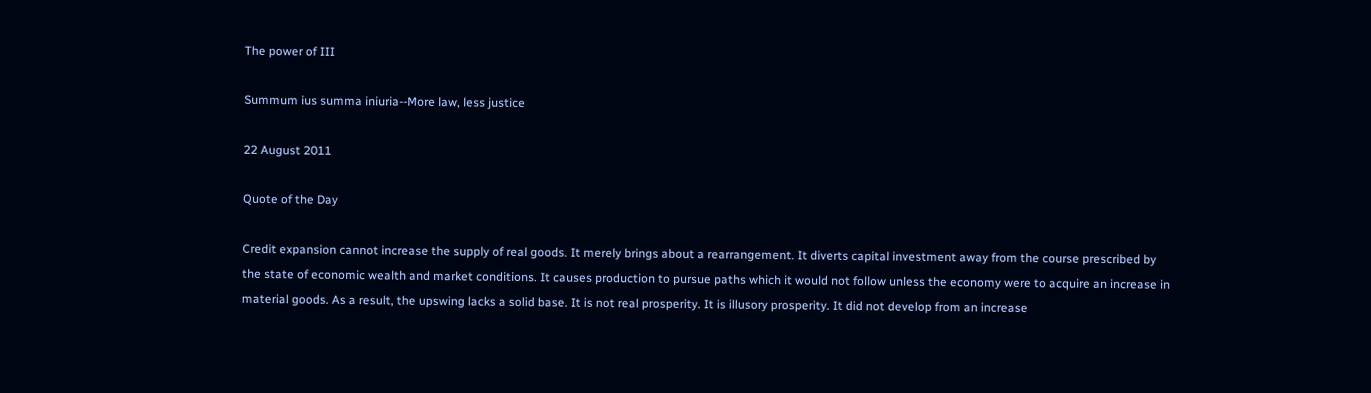The power of III

Summum ius summa iniuria--More law, less justice

22 August 2011

Quote of the Day

Credit expansion cannot increase the supply of real goods. It merely brings about a rearrangement. It diverts capital investment away from the course prescribed by the state of economic wealth and market conditions. It causes production to pursue paths which it would not follow unless the economy were to acquire an increase in material goods. As a result, the upswing lacks a solid base. It is not real prosperity. It is illusory prosperity. It did not develop from an increase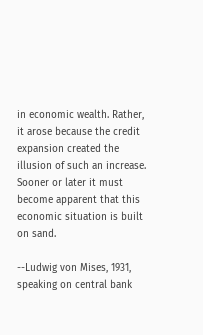in economic wealth. Rather, it arose because the credit expansion created the illusion of such an increase. Sooner or later it must become apparent that this economic situation is built on sand.

--Ludwig von Mises, 1931, speaking on central bank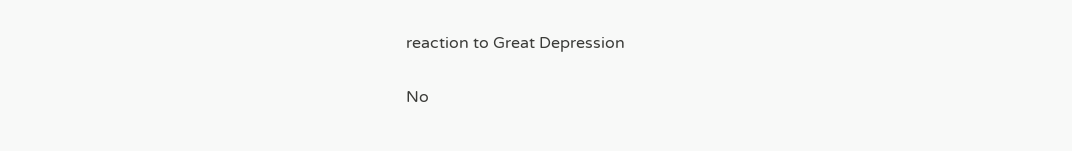reaction to Great Depression

No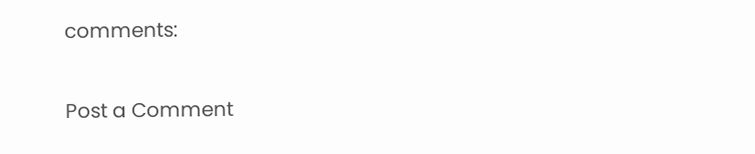comments:

Post a Comment